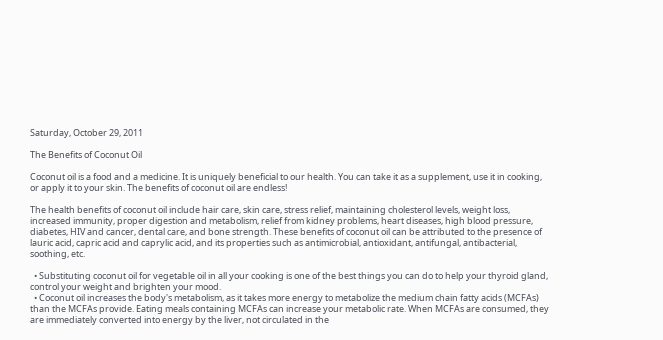Saturday, October 29, 2011

The Benefits of Coconut Oil

Coconut oil is a food and a medicine. It is uniquely beneficial to our health. You can take it as a supplement, use it in cooking, or apply it to your skin. The benefits of coconut oil are endless!

The health benefits of coconut oil include hair care, skin care, stress relief, maintaining cholesterol levels, weight loss, increased immunity, proper digestion and metabolism, relief from kidney problems, heart diseases, high blood pressure, diabetes, HIV and cancer, dental care, and bone strength. These benefits of coconut oil can be attributed to the presence of lauric acid, capric acid and caprylic acid, and its properties such as antimicrobial, antioxidant, antifungal, antibacterial, soothing, etc.

  • Substituting coconut oil for vegetable oil in all your cooking is one of the best things you can do to help your thyroid gland, control your weight and brighten your mood.
  • Coconut oil increases the body's metabolism, as it takes more energy to metabolize the medium chain fatty acids (MCFAs) than the MCFAs provide. Eating meals containing MCFAs can increase your metabolic rate. When MCFAs are consumed, they are immediately converted into energy by the liver, not circulated in the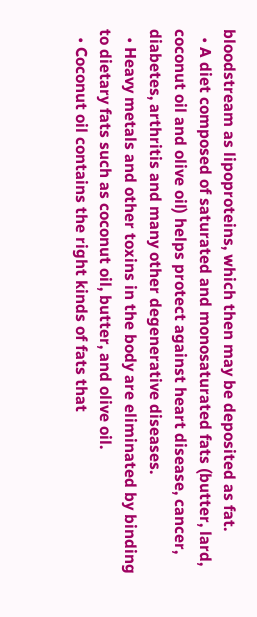bloodstream as lipoproteins, which then may be deposited as fat.
  • A diet composed of saturated and monosaturated fats (butter, lard, coconut oil and olive oil) helps protect against heart disease, cancer, diabetes, arthritis and many other degenerative diseases.
  • Heavy metals and other toxins in the body are eliminated by binding to dietary fats such as coconut oil, butter, and olive oil.
  • Coconut oil contains the right kinds of fats that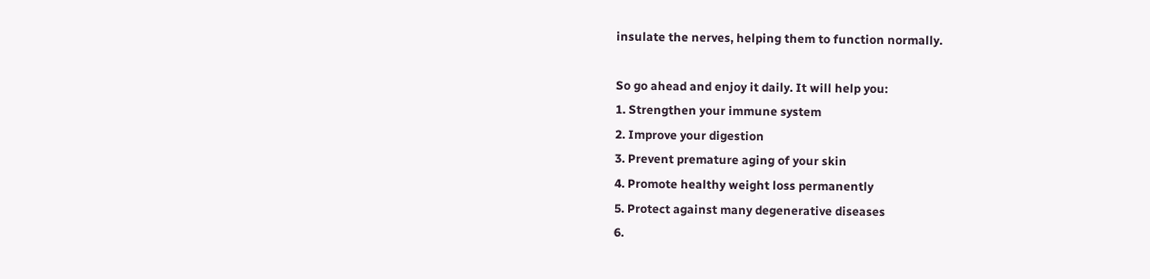insulate the nerves, helping them to function normally.

So go ahead and enjoy it daily. It will help you:
1. Strengthen your immune system
2. Improve your digestion
3. Prevent premature aging of your skin
4. Promote healthy weight loss permanently
5. Protect against many degenerative diseases
6.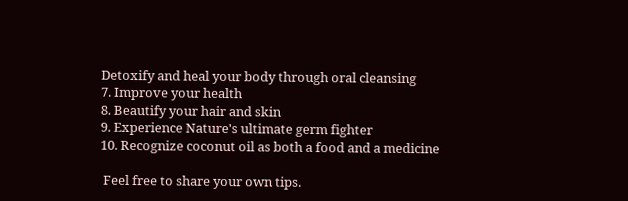Detoxify and heal your body through oral cleansing
7. Improve your health
8. Beautify your hair and skin
9. Experience Nature's ultimate germ fighter
10. Recognize coconut oil as both a food and a medicine

 Feel free to share your own tips.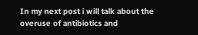In my next post i will talk about the overuse of antibiotics and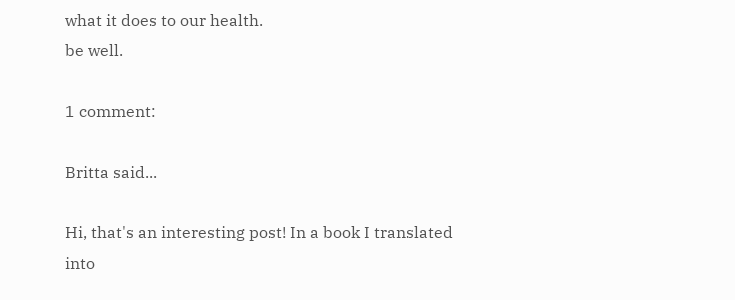what it does to our health.
be well.

1 comment:

Britta said...

Hi, that's an interesting post! In a book I translated into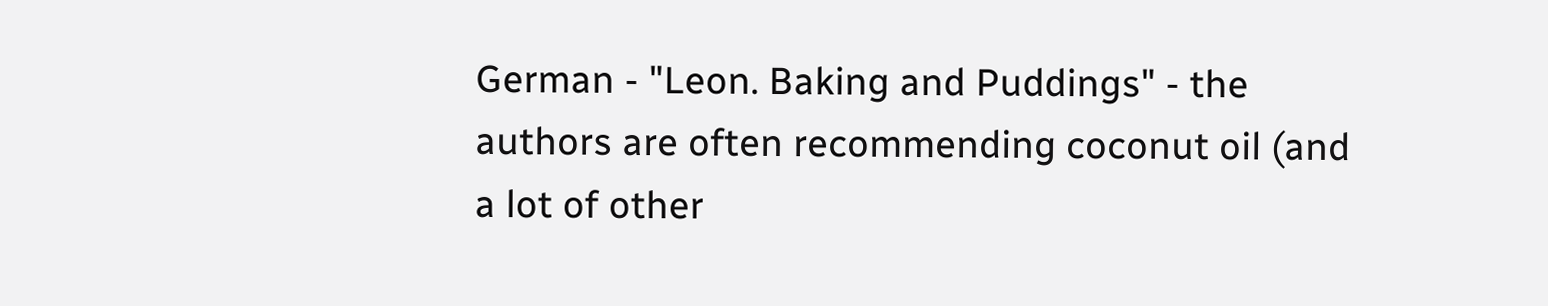German - "Leon. Baking and Puddings" - the authors are often recommending coconut oil (and a lot of other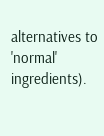alternatives to 'normal' ingredients).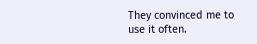They convinced me to use it often.